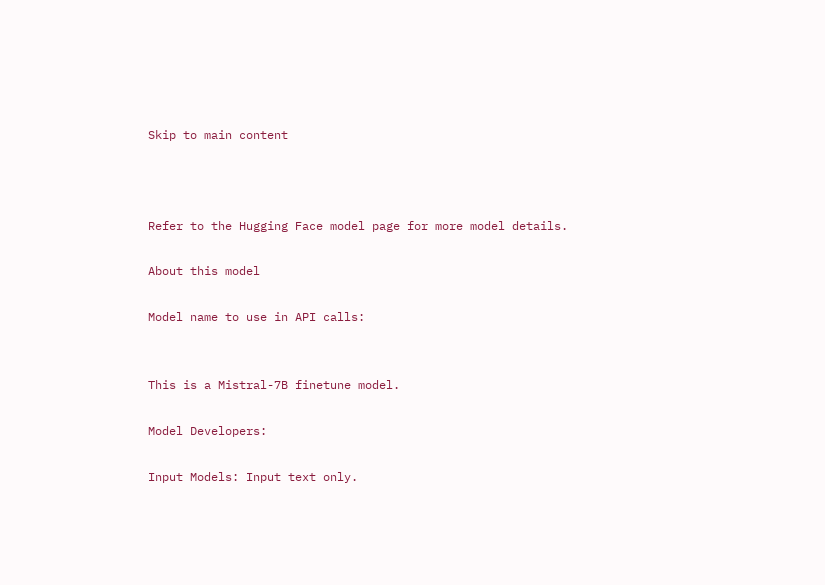Skip to main content



Refer to the Hugging Face model page for more model details.

About this model

Model name to use in API calls:


This is a Mistral-7B finetune model.

Model Developers:

Input Models: Input text only.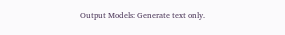Output Models: Generate text only.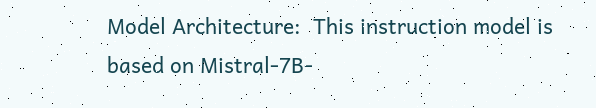Model Architecture:  This instruction model is based on Mistral-7B-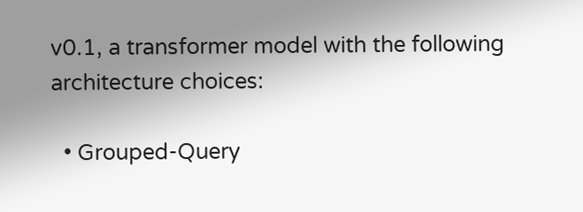v0.1, a transformer model with the following architecture choices:

  • Grouped-Query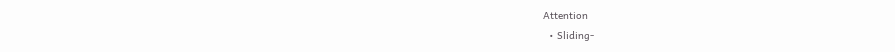Attention
  • Sliding-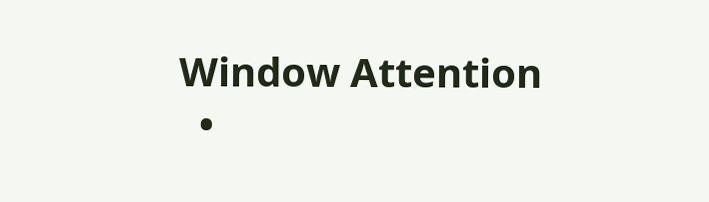Window Attention
  •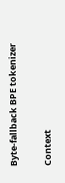Byte-fallback BPE tokenizer

Context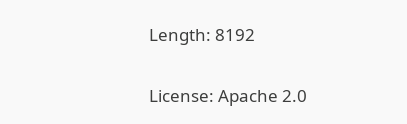Length: 8192

License: Apache 2.0